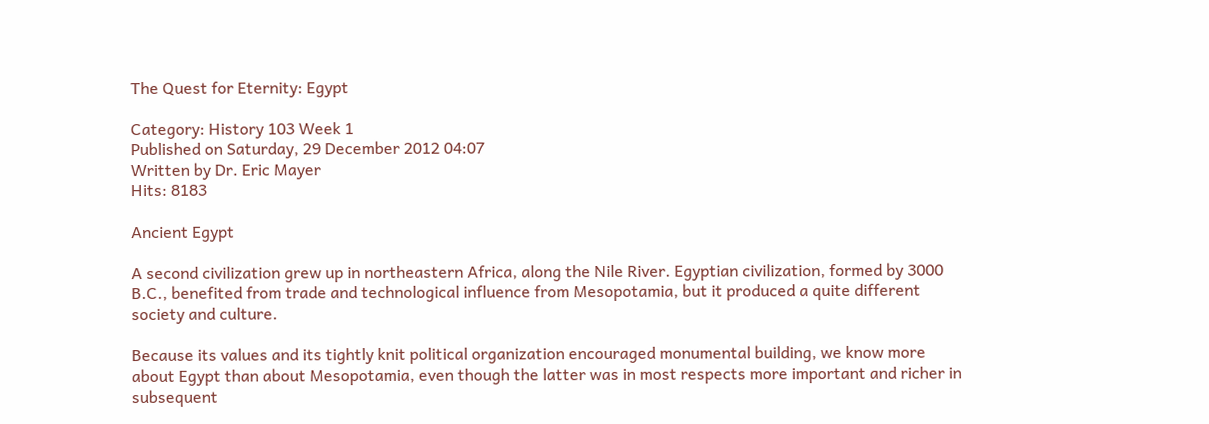The Quest for Eternity: Egypt

Category: History 103 Week 1
Published on Saturday, 29 December 2012 04:07
Written by Dr. Eric Mayer
Hits: 8183

Ancient Egypt

A second civilization grew up in northeastern Africa, along the Nile River. Egyptian civilization, formed by 3000 B.C., benefited from trade and technological influence from Mesopotamia, but it produced a quite different society and culture.

Because its values and its tightly knit political organization encouraged monumental building, we know more about Egypt than about Mesopotamia, even though the latter was in most respects more important and richer in subsequent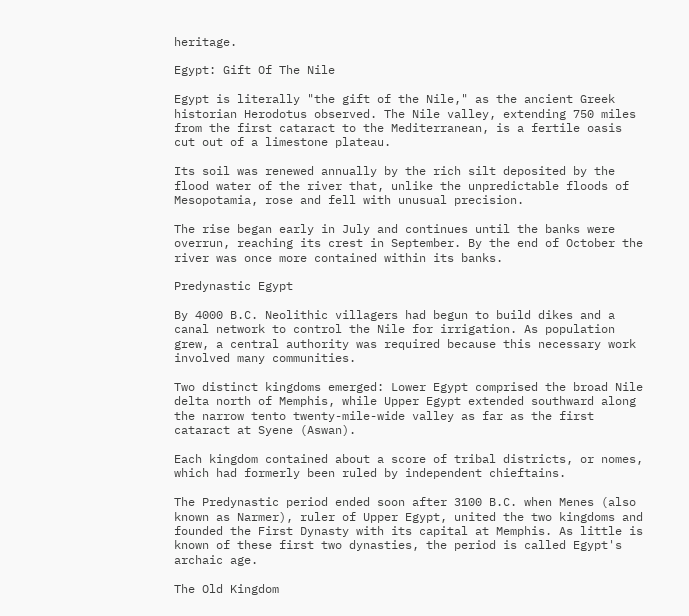heritage.

Egypt: Gift Of The Nile

Egypt is literally "the gift of the Nile," as the ancient Greek historian Herodotus observed. The Nile valley, extending 750 miles from the first cataract to the Mediterranean, is a fertile oasis cut out of a limestone plateau.

Its soil was renewed annually by the rich silt deposited by the flood water of the river that, unlike the unpredictable floods of Mesopotamia, rose and fell with unusual precision.

The rise began early in July and continues until the banks were overrun, reaching its crest in September. By the end of October the river was once more contained within its banks.

Predynastic Egypt

By 4000 B.C. Neolithic villagers had begun to build dikes and a canal network to control the Nile for irrigation. As population grew, a central authority was required because this necessary work involved many communities.

Two distinct kingdoms emerged: Lower Egypt comprised the broad Nile delta north of Memphis, while Upper Egypt extended southward along the narrow tento twenty-mile-wide valley as far as the first cataract at Syene (Aswan).

Each kingdom contained about a score of tribal districts, or nomes, which had formerly been ruled by independent chieftains.

The Predynastic period ended soon after 3100 B.C. when Menes (also known as Narmer), ruler of Upper Egypt, united the two kingdoms and founded the First Dynasty with its capital at Memphis. As little is known of these first two dynasties, the period is called Egypt's archaic age.

The Old Kingdom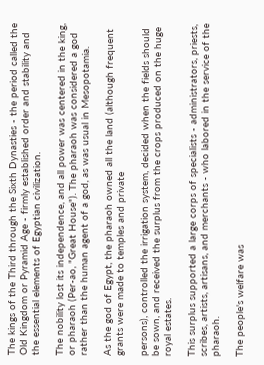The kings of the Third through the Sixth Dynasties - the period called the Old Kingdom or Pyramid Age - firmly established order and stability and the essential elements of Egyptian civilization.

The nobility lost its independence, and all power was centered in the king, or pharaoh (Per-ao, "Great House"). The pharaoh was considered a god rather than the human agent of a god, as was usual in Mesopotamia.

As the god of Egypt, the pharaoh owned all the land (although frequent grants were made to temples and private

persons), controlled the irrigation system, decided when the fields should be sown, and received the surplus from the crops produced on the huge royal estates.

This surplus supported a large corps of specialists - administrators, priests, scribes, artists, artisans, and merchants - who labored in the service of the pharaoh.

The people's welfare was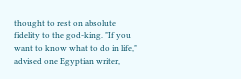thought to rest on absolute fidelity to the god-king. "If you want to know what to do in life," advised one Egyptian writer,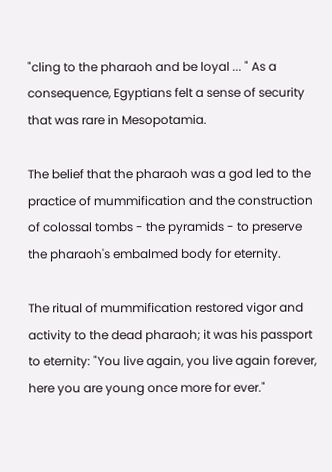"cling to the pharaoh and be loyal ... " As a consequence, Egyptians felt a sense of security that was rare in Mesopotamia.

The belief that the pharaoh was a god led to the practice of mummification and the construction of colossal tombs - the pyramids - to preserve the pharaoh's embalmed body for eternity.

The ritual of mummification restored vigor and activity to the dead pharaoh; it was his passport to eternity: "You live again, you live again forever, here you are young once more for ever."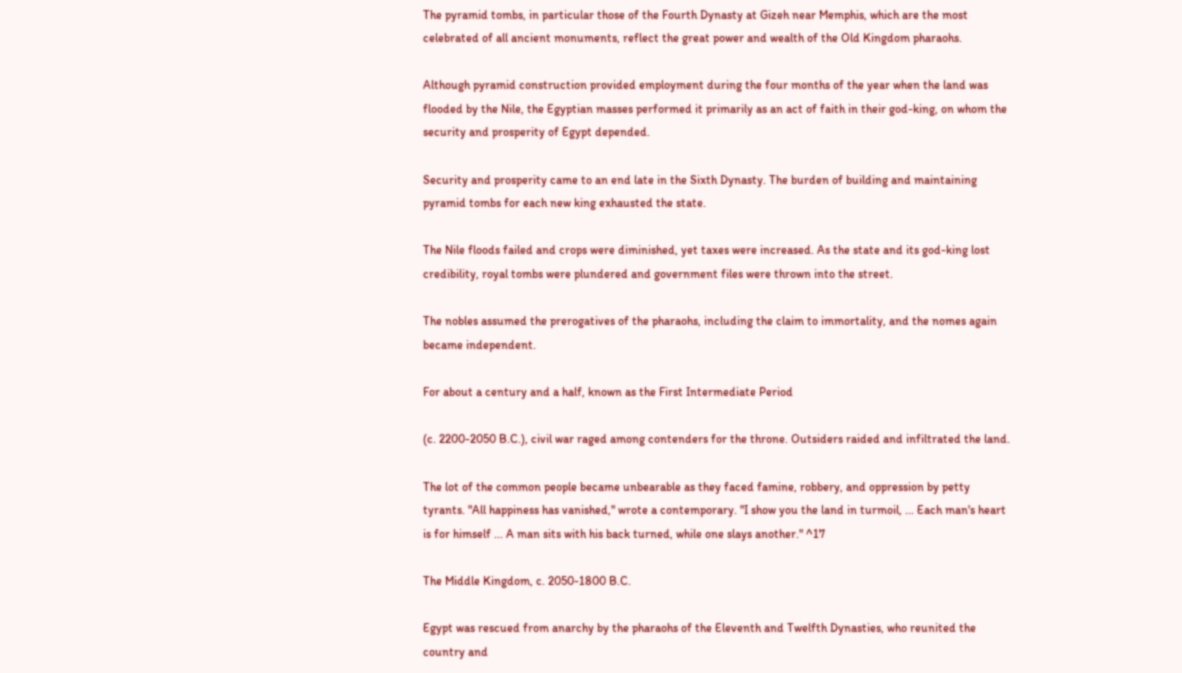The pyramid tombs, in particular those of the Fourth Dynasty at Gizeh near Memphis, which are the most celebrated of all ancient monuments, reflect the great power and wealth of the Old Kingdom pharaohs.

Although pyramid construction provided employment during the four months of the year when the land was flooded by the Nile, the Egyptian masses performed it primarily as an act of faith in their god-king, on whom the security and prosperity of Egypt depended.

Security and prosperity came to an end late in the Sixth Dynasty. The burden of building and maintaining pyramid tombs for each new king exhausted the state.

The Nile floods failed and crops were diminished, yet taxes were increased. As the state and its god-king lost credibility, royal tombs were plundered and government files were thrown into the street.

The nobles assumed the prerogatives of the pharaohs, including the claim to immortality, and the nomes again became independent.

For about a century and a half, known as the First Intermediate Period

(c. 2200-2050 B.C.), civil war raged among contenders for the throne. Outsiders raided and infiltrated the land.

The lot of the common people became unbearable as they faced famine, robbery, and oppression by petty tyrants. "All happiness has vanished," wrote a contemporary. "I show you the land in turmoil, ... Each man's heart is for himself ... A man sits with his back turned, while one slays another." ^17

The Middle Kingdom, c. 2050-1800 B.C.

Egypt was rescued from anarchy by the pharaohs of the Eleventh and Twelfth Dynasties, who reunited the country and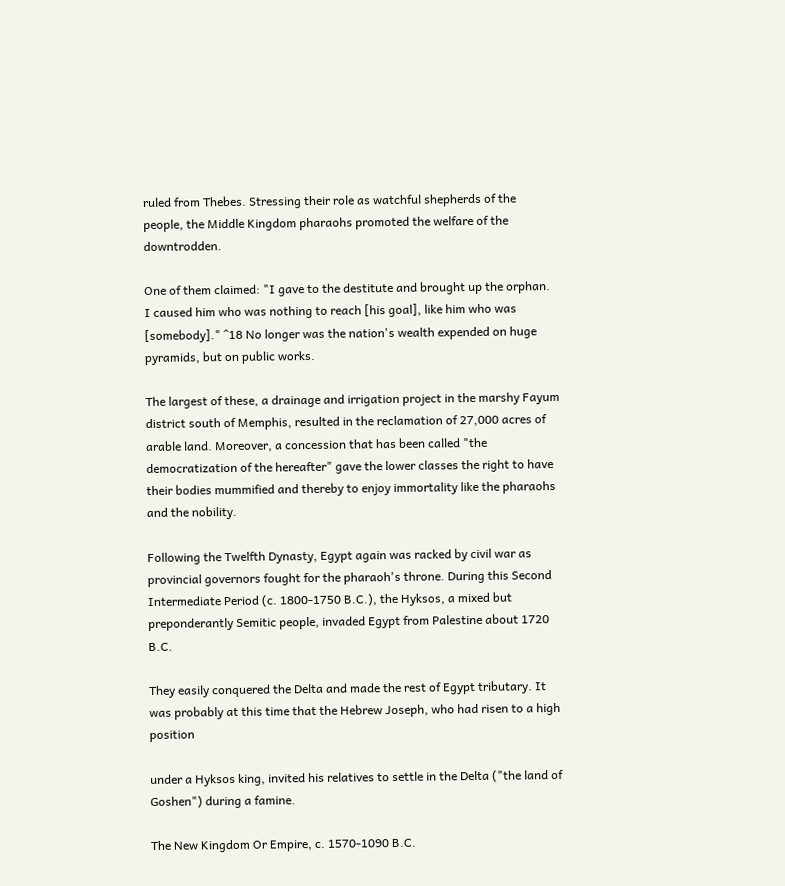ruled from Thebes. Stressing their role as watchful shepherds of the people, the Middle Kingdom pharaohs promoted the welfare of the downtrodden.

One of them claimed: "I gave to the destitute and brought up the orphan. I caused him who was nothing to reach [his goal], like him who was [somebody]." ^18 No longer was the nation's wealth expended on huge pyramids, but on public works.

The largest of these, a drainage and irrigation project in the marshy Fayum district south of Memphis, resulted in the reclamation of 27,000 acres of arable land. Moreover, a concession that has been called "the democratization of the hereafter" gave the lower classes the right to have their bodies mummified and thereby to enjoy immortality like the pharaohs and the nobility.

Following the Twelfth Dynasty, Egypt again was racked by civil war as provincial governors fought for the pharaoh's throne. During this Second Intermediate Period (c. 1800-1750 B.C.), the Hyksos, a mixed but preponderantly Semitic people, invaded Egypt from Palestine about 1720 B.C.

They easily conquered the Delta and made the rest of Egypt tributary. It was probably at this time that the Hebrew Joseph, who had risen to a high position

under a Hyksos king, invited his relatives to settle in the Delta ("the land of Goshen") during a famine.

The New Kingdom Or Empire, c. 1570-1090 B.C.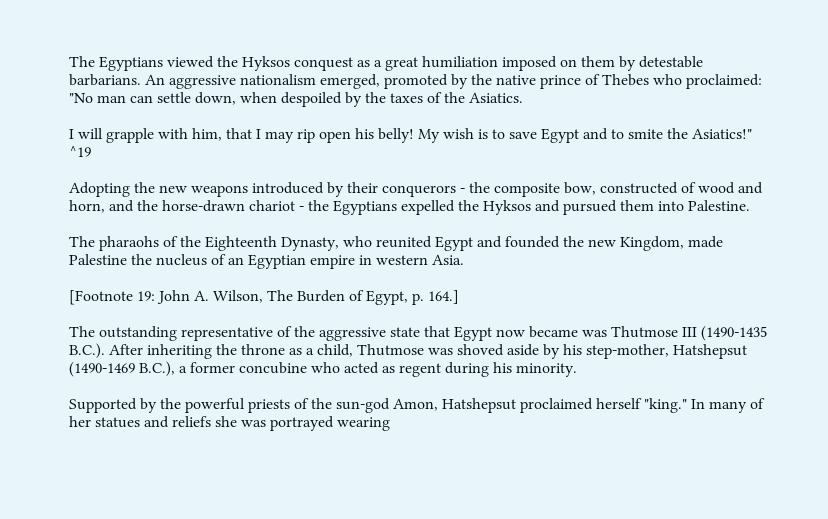The Egyptians viewed the Hyksos conquest as a great humiliation imposed on them by detestable barbarians. An aggressive nationalism emerged, promoted by the native prince of Thebes who proclaimed: "No man can settle down, when despoiled by the taxes of the Asiatics.

I will grapple with him, that I may rip open his belly! My wish is to save Egypt and to smite the Asiatics!" ^19

Adopting the new weapons introduced by their conquerors - the composite bow, constructed of wood and horn, and the horse-drawn chariot - the Egyptians expelled the Hyksos and pursued them into Palestine.

The pharaohs of the Eighteenth Dynasty, who reunited Egypt and founded the new Kingdom, made Palestine the nucleus of an Egyptian empire in western Asia.

[Footnote 19: John A. Wilson, The Burden of Egypt, p. 164.]

The outstanding representative of the aggressive state that Egypt now became was Thutmose III (1490-1435 B.C.). After inheriting the throne as a child, Thutmose was shoved aside by his step-mother, Hatshepsut (1490-1469 B.C.), a former concubine who acted as regent during his minority.

Supported by the powerful priests of the sun-god Amon, Hatshepsut proclaimed herself "king." In many of her statues and reliefs she was portrayed wearing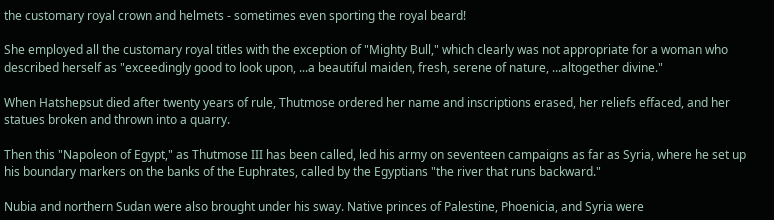the customary royal crown and helmets - sometimes even sporting the royal beard!

She employed all the customary royal titles with the exception of "Mighty Bull," which clearly was not appropriate for a woman who described herself as "exceedingly good to look upon, ...a beautiful maiden, fresh, serene of nature, ...altogether divine."

When Hatshepsut died after twenty years of rule, Thutmose ordered her name and inscriptions erased, her reliefs effaced, and her statues broken and thrown into a quarry.

Then this "Napoleon of Egypt," as Thutmose III has been called, led his army on seventeen campaigns as far as Syria, where he set up his boundary markers on the banks of the Euphrates, called by the Egyptians "the river that runs backward."

Nubia and northern Sudan were also brought under his sway. Native princes of Palestine, Phoenicia, and Syria were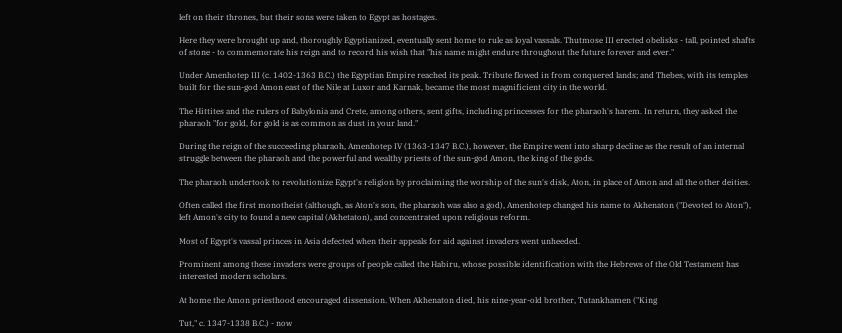left on their thrones, but their sons were taken to Egypt as hostages.

Here they were brought up and, thoroughly Egyptianized, eventually sent home to rule as loyal vassals. Thutmose III erected obelisks - tall, pointed shafts of stone - to commemorate his reign and to record his wish that "his name might endure throughout the future forever and ever."

Under Amenhotep III (c. 1402-1363 B.C.) the Egyptian Empire reached its peak. Tribute flowed in from conquered lands; and Thebes, with its temples built for the sun-god Amon east of the Nile at Luxor and Karnak, became the most magnificient city in the world.

The Hittites and the rulers of Babylonia and Crete, among others, sent gifts, including princesses for the pharaoh's harem. In return, they asked the pharaoh "for gold, for gold is as common as dust in your land."

During the reign of the succeeding pharaoh, Amenhotep IV (1363-1347 B.C.), however, the Empire went into sharp decline as the result of an internal struggle between the pharaoh and the powerful and wealthy priests of the sun-god Amon, the king of the gods.

The pharaoh undertook to revolutionize Egypt's religion by proclaiming the worship of the sun's disk, Aton, in place of Amon and all the other deities.

Often called the first monotheist (although, as Aton's son, the pharaoh was also a god), Amenhotep changed his name to Akhenaton ("Devoted to Aton"), left Amon's city to found a new capital (Akhetaton), and concentrated upon religious reform.

Most of Egypt's vassal princes in Asia defected when their appeals for aid against invaders went unheeded.

Prominent among these invaders were groups of people called the Habiru, whose possible identification with the Hebrews of the Old Testament has interested modern scholars.

At home the Amon priesthood encouraged dissension. When Akhenaton died, his nine-year-old brother, Tutankhamen ("King

Tut," c. 1347-1338 B.C.) - now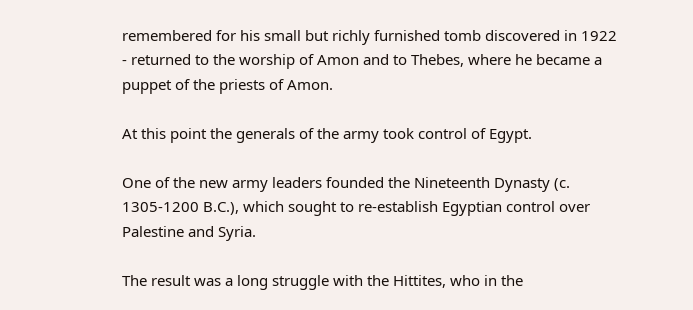remembered for his small but richly furnished tomb discovered in 1922 - returned to the worship of Amon and to Thebes, where he became a puppet of the priests of Amon.

At this point the generals of the army took control of Egypt.

One of the new army leaders founded the Nineteenth Dynasty (c. 1305-1200 B.C.), which sought to re-establish Egyptian control over Palestine and Syria.

The result was a long struggle with the Hittites, who in the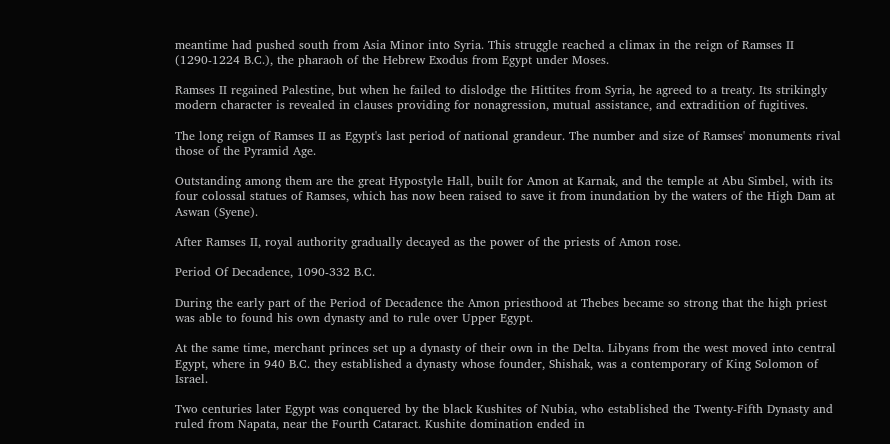meantime had pushed south from Asia Minor into Syria. This struggle reached a climax in the reign of Ramses II (1290-1224 B.C.), the pharaoh of the Hebrew Exodus from Egypt under Moses.

Ramses II regained Palestine, but when he failed to dislodge the Hittites from Syria, he agreed to a treaty. Its strikingly modern character is revealed in clauses providing for nonagression, mutual assistance, and extradition of fugitives.

The long reign of Ramses II as Egypt's last period of national grandeur. The number and size of Ramses' monuments rival those of the Pyramid Age.

Outstanding among them are the great Hypostyle Hall, built for Amon at Karnak, and the temple at Abu Simbel, with its four colossal statues of Ramses, which has now been raised to save it from inundation by the waters of the High Dam at Aswan (Syene).

After Ramses II, royal authority gradually decayed as the power of the priests of Amon rose.

Period Of Decadence, 1090-332 B.C.

During the early part of the Period of Decadence the Amon priesthood at Thebes became so strong that the high priest was able to found his own dynasty and to rule over Upper Egypt.

At the same time, merchant princes set up a dynasty of their own in the Delta. Libyans from the west moved into central Egypt, where in 940 B.C. they established a dynasty whose founder, Shishak, was a contemporary of King Solomon of Israel.

Two centuries later Egypt was conquered by the black Kushites of Nubia, who established the Twenty-Fifth Dynasty and ruled from Napata, near the Fourth Cataract. Kushite domination ended in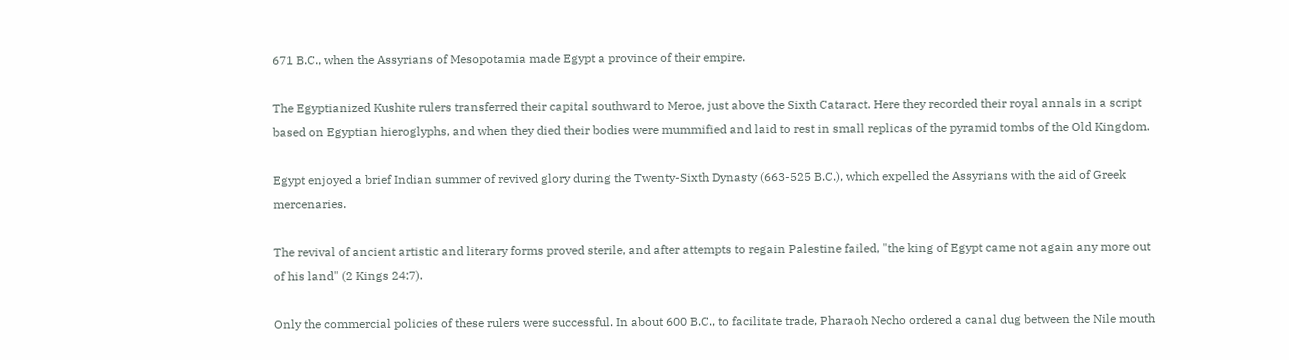671 B.C., when the Assyrians of Mesopotamia made Egypt a province of their empire.

The Egyptianized Kushite rulers transferred their capital southward to Meroe, just above the Sixth Cataract. Here they recorded their royal annals in a script based on Egyptian hieroglyphs, and when they died their bodies were mummified and laid to rest in small replicas of the pyramid tombs of the Old Kingdom.

Egypt enjoyed a brief Indian summer of revived glory during the Twenty-Sixth Dynasty (663-525 B.C.), which expelled the Assyrians with the aid of Greek mercenaries.

The revival of ancient artistic and literary forms proved sterile, and after attempts to regain Palestine failed, "the king of Egypt came not again any more out of his land" (2 Kings 24:7).

Only the commercial policies of these rulers were successful. In about 600 B.C., to facilitate trade, Pharaoh Necho ordered a canal dug between the Nile mouth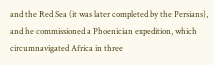and the Red Sea (it was later completed by the Persians), and he commissioned a Phoenician expedition, which circumnavigated Africa in three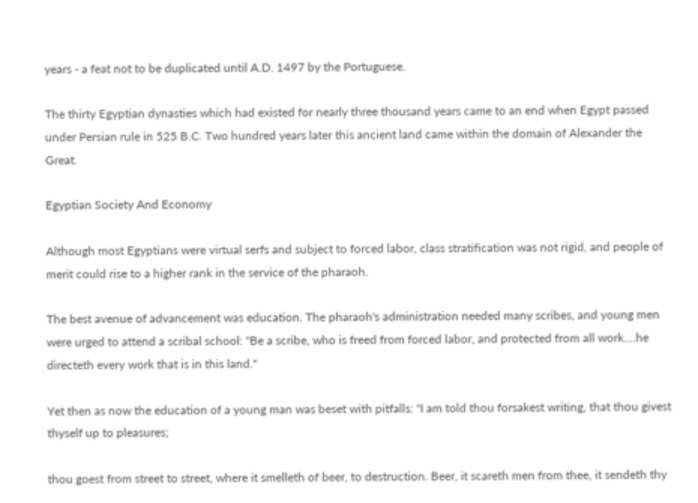years - a feat not to be duplicated until A.D. 1497 by the Portuguese.

The thirty Egyptian dynasties which had existed for nearly three thousand years came to an end when Egypt passed under Persian rule in 525 B.C. Two hundred years later this ancient land came within the domain of Alexander the Great.

Egyptian Society And Economy

Although most Egyptians were virtual serfs and subject to forced labor, class stratification was not rigid, and people of merit could rise to a higher rank in the service of the pharaoh.

The best avenue of advancement was education. The pharaoh's administration needed many scribes, and young men were urged to attend a scribal school: "Be a scribe, who is freed from forced labor, and protected from all work....he directeth every work that is in this land."

Yet then as now the education of a young man was beset with pitfalls: "I am told thou forsakest writing, that thou givest thyself up to pleasures;

thou goest from street to street, where it smelleth of beer, to destruction. Beer, it scareth men from thee, it sendeth thy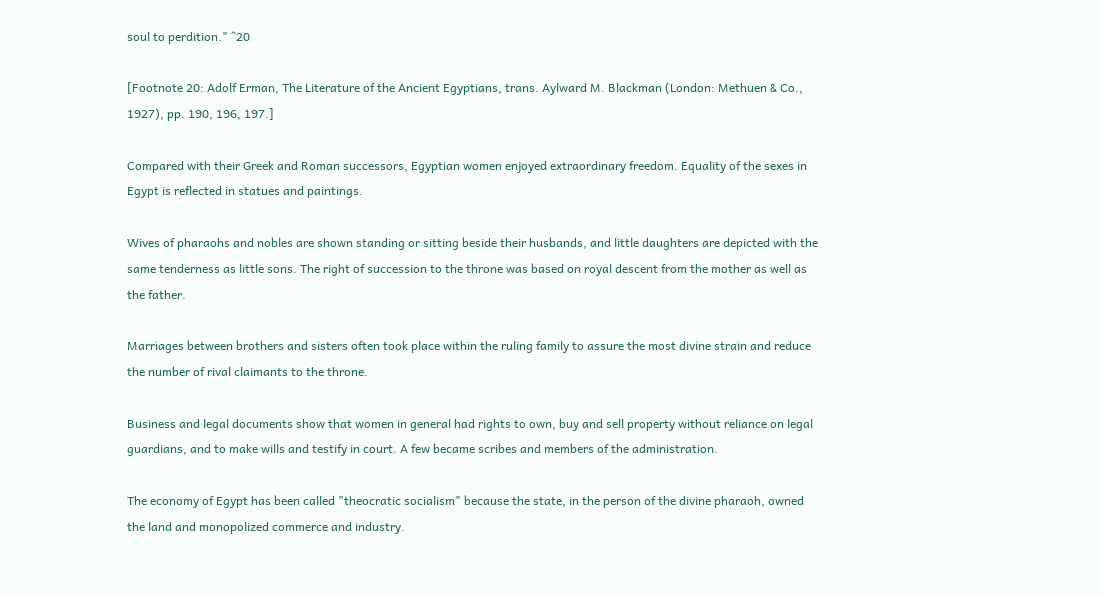soul to perdition." ^20

[Footnote 20: Adolf Erman, The Literature of the Ancient Egyptians, trans. Aylward M. Blackman (London: Methuen & Co., 1927), pp. 190, 196, 197.]

Compared with their Greek and Roman successors, Egyptian women enjoyed extraordinary freedom. Equality of the sexes in Egypt is reflected in statues and paintings.

Wives of pharaohs and nobles are shown standing or sitting beside their husbands, and little daughters are depicted with the same tenderness as little sons. The right of succession to the throne was based on royal descent from the mother as well as the father.

Marriages between brothers and sisters often took place within the ruling family to assure the most divine strain and reduce the number of rival claimants to the throne.

Business and legal documents show that women in general had rights to own, buy and sell property without reliance on legal guardians, and to make wills and testify in court. A few became scribes and members of the administration.

The economy of Egypt has been called "theocratic socialism" because the state, in the person of the divine pharaoh, owned the land and monopolized commerce and industry.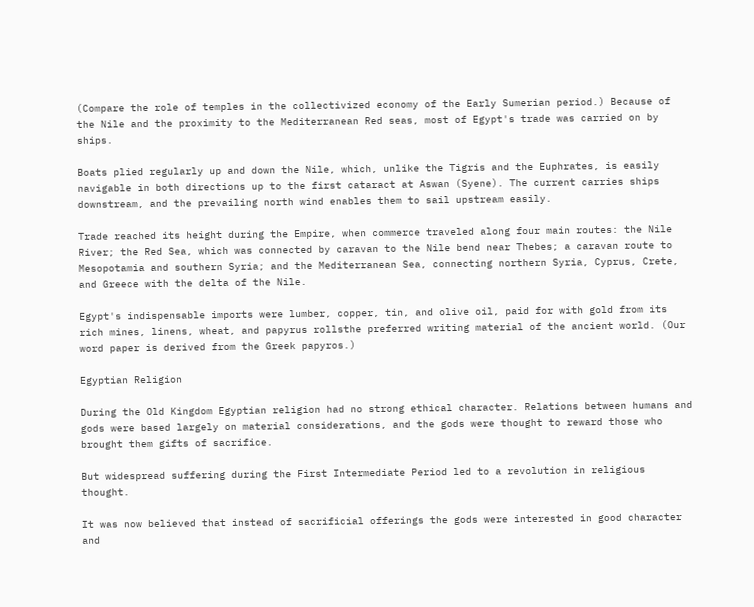(Compare the role of temples in the collectivized economy of the Early Sumerian period.) Because of the Nile and the proximity to the Mediterranean Red seas, most of Egypt's trade was carried on by ships.

Boats plied regularly up and down the Nile, which, unlike the Tigris and the Euphrates, is easily navigable in both directions up to the first cataract at Aswan (Syene). The current carries ships downstream, and the prevailing north wind enables them to sail upstream easily.

Trade reached its height during the Empire, when commerce traveled along four main routes: the Nile River; the Red Sea, which was connected by caravan to the Nile bend near Thebes; a caravan route to Mesopotamia and southern Syria; and the Mediterranean Sea, connecting northern Syria, Cyprus, Crete, and Greece with the delta of the Nile.

Egypt's indispensable imports were lumber, copper, tin, and olive oil, paid for with gold from its rich mines, linens, wheat, and papyrus rollsthe preferred writing material of the ancient world. (Our word paper is derived from the Greek papyros.)

Egyptian Religion

During the Old Kingdom Egyptian religion had no strong ethical character. Relations between humans and gods were based largely on material considerations, and the gods were thought to reward those who brought them gifts of sacrifice.

But widespread suffering during the First Intermediate Period led to a revolution in religious thought.

It was now believed that instead of sacrificial offerings the gods were interested in good character and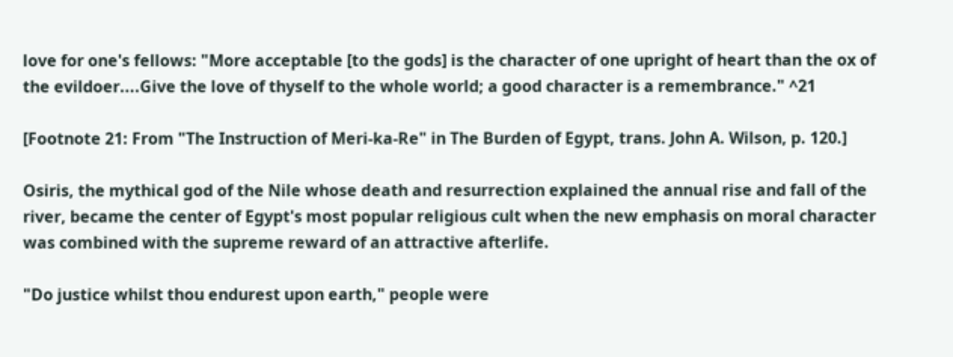love for one's fellows: "More acceptable [to the gods] is the character of one upright of heart than the ox of the evildoer....Give the love of thyself to the whole world; a good character is a remembrance." ^21

[Footnote 21: From "The Instruction of Meri-ka-Re" in The Burden of Egypt, trans. John A. Wilson, p. 120.]

Osiris, the mythical god of the Nile whose death and resurrection explained the annual rise and fall of the river, became the center of Egypt's most popular religious cult when the new emphasis on moral character was combined with the supreme reward of an attractive afterlife.

"Do justice whilst thou endurest upon earth," people were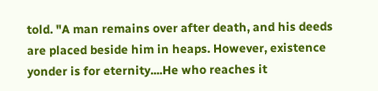told. "A man remains over after death, and his deeds are placed beside him in heaps. However, existence yonder is for eternity....He who reaches it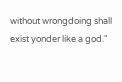without wrongdoing shall exist yonder like a god."